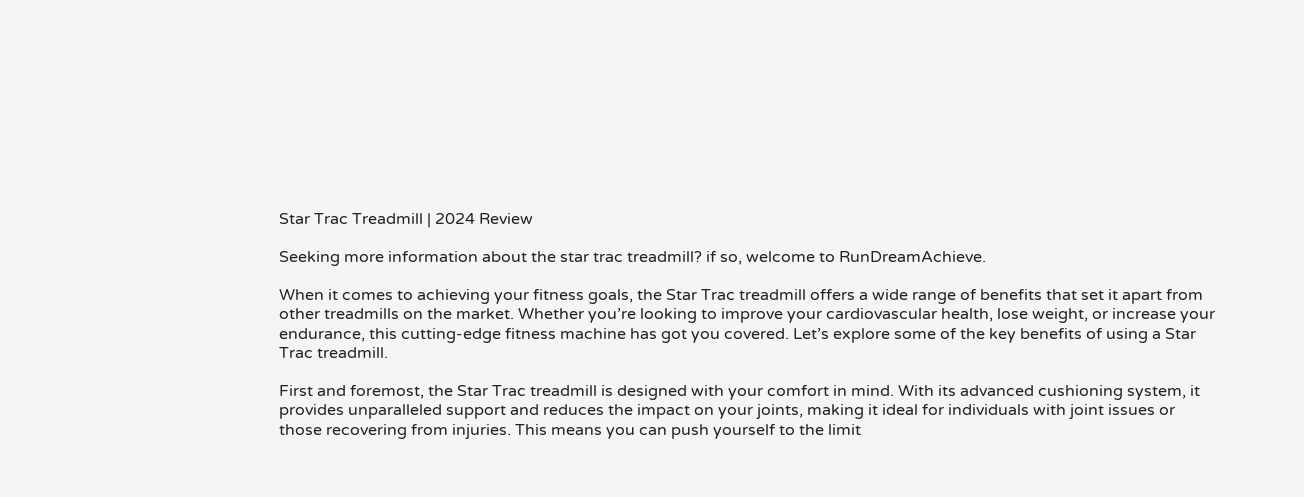Star Trac Treadmill | 2024 Review

Seeking more information about the star trac treadmill? if so, welcome to RunDreamAchieve.

When it comes to achieving your fitness goals, the Star Trac treadmill offers a wide range of benefits that set it apart from other treadmills on the market. Whether you’re looking to improve your cardiovascular health, lose weight, or increase your endurance, this cutting-edge fitness machine has got you covered. Let’s explore some of the key benefits of using a Star Trac treadmill.

First and foremost, the Star Trac treadmill is designed with your comfort in mind. With its advanced cushioning system, it provides unparalleled support and reduces the impact on your joints, making it ideal for individuals with joint issues or those recovering from injuries. This means you can push yourself to the limit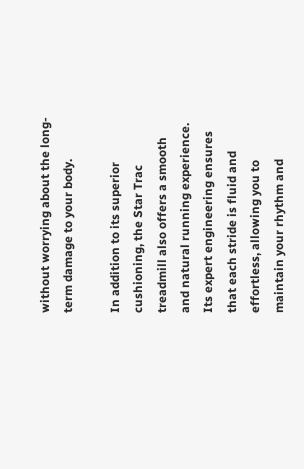without worrying about the long-term damage to your body.

In addition to its superior cushioning, the Star Trac treadmill also offers a smooth and natural running experience. Its expert engineering ensures that each stride is fluid and effortless, allowing you to maintain your rhythm and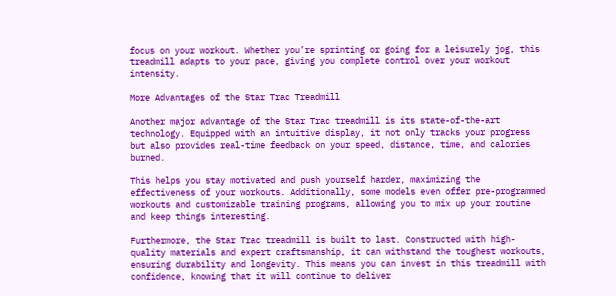focus on your workout. Whether you’re sprinting or going for a leisurely jog, this treadmill adapts to your pace, giving you complete control over your workout intensity.

More Advantages of the Star Trac Treadmill

Another major advantage of the Star Trac treadmill is its state-of-the-art technology. Equipped with an intuitive display, it not only tracks your progress but also provides real-time feedback on your speed, distance, time, and calories burned.

This helps you stay motivated and push yourself harder, maximizing the effectiveness of your workouts. Additionally, some models even offer pre-programmed workouts and customizable training programs, allowing you to mix up your routine and keep things interesting.

Furthermore, the Star Trac treadmill is built to last. Constructed with high-quality materials and expert craftsmanship, it can withstand the toughest workouts, ensuring durability and longevity. This means you can invest in this treadmill with confidence, knowing that it will continue to deliver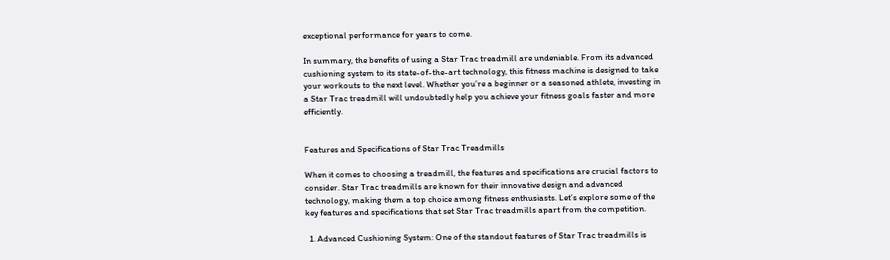exceptional performance for years to come.

In summary, the benefits of using a Star Trac treadmill are undeniable. From its advanced cushioning system to its state-of-the-art technology, this fitness machine is designed to take your workouts to the next level. Whether you’re a beginner or a seasoned athlete, investing in a Star Trac treadmill will undoubtedly help you achieve your fitness goals faster and more efficiently.


Features and Specifications of Star Trac Treadmills

When it comes to choosing a treadmill, the features and specifications are crucial factors to consider. Star Trac treadmills are known for their innovative design and advanced technology, making them a top choice among fitness enthusiasts. Let’s explore some of the key features and specifications that set Star Trac treadmills apart from the competition.

  1. Advanced Cushioning System: One of the standout features of Star Trac treadmills is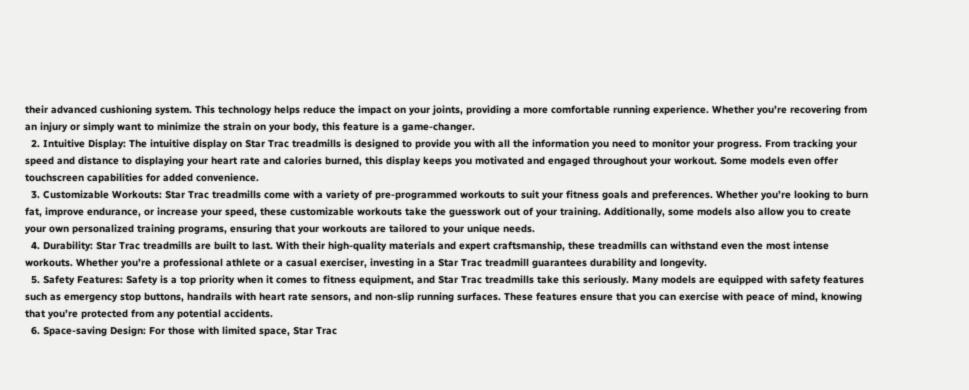their advanced cushioning system. This technology helps reduce the impact on your joints, providing a more comfortable running experience. Whether you’re recovering from an injury or simply want to minimize the strain on your body, this feature is a game-changer.
  2. Intuitive Display: The intuitive display on Star Trac treadmills is designed to provide you with all the information you need to monitor your progress. From tracking your speed and distance to displaying your heart rate and calories burned, this display keeps you motivated and engaged throughout your workout. Some models even offer touchscreen capabilities for added convenience.
  3. Customizable Workouts: Star Trac treadmills come with a variety of pre-programmed workouts to suit your fitness goals and preferences. Whether you’re looking to burn fat, improve endurance, or increase your speed, these customizable workouts take the guesswork out of your training. Additionally, some models also allow you to create your own personalized training programs, ensuring that your workouts are tailored to your unique needs.
  4. Durability: Star Trac treadmills are built to last. With their high-quality materials and expert craftsmanship, these treadmills can withstand even the most intense workouts. Whether you’re a professional athlete or a casual exerciser, investing in a Star Trac treadmill guarantees durability and longevity.
  5. Safety Features: Safety is a top priority when it comes to fitness equipment, and Star Trac treadmills take this seriously. Many models are equipped with safety features such as emergency stop buttons, handrails with heart rate sensors, and non-slip running surfaces. These features ensure that you can exercise with peace of mind, knowing that you’re protected from any potential accidents.
  6. Space-saving Design: For those with limited space, Star Trac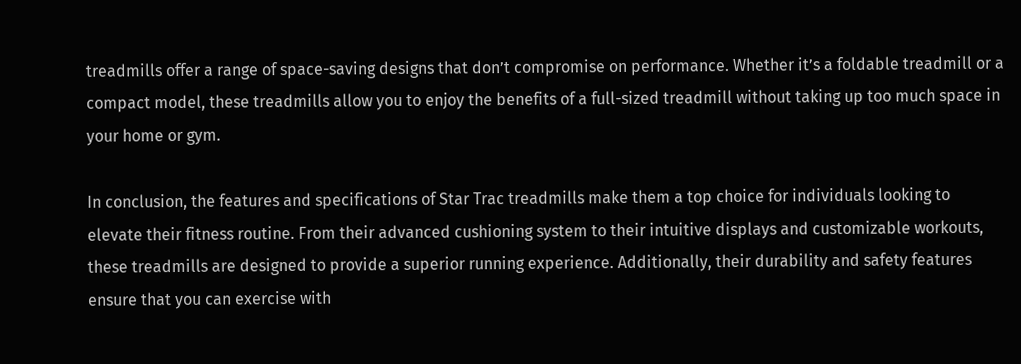treadmills offer a range of space-saving designs that don’t compromise on performance. Whether it’s a foldable treadmill or a compact model, these treadmills allow you to enjoy the benefits of a full-sized treadmill without taking up too much space in your home or gym.

In conclusion, the features and specifications of Star Trac treadmills make them a top choice for individuals looking to elevate their fitness routine. From their advanced cushioning system to their intuitive displays and customizable workouts, these treadmills are designed to provide a superior running experience. Additionally, their durability and safety features ensure that you can exercise with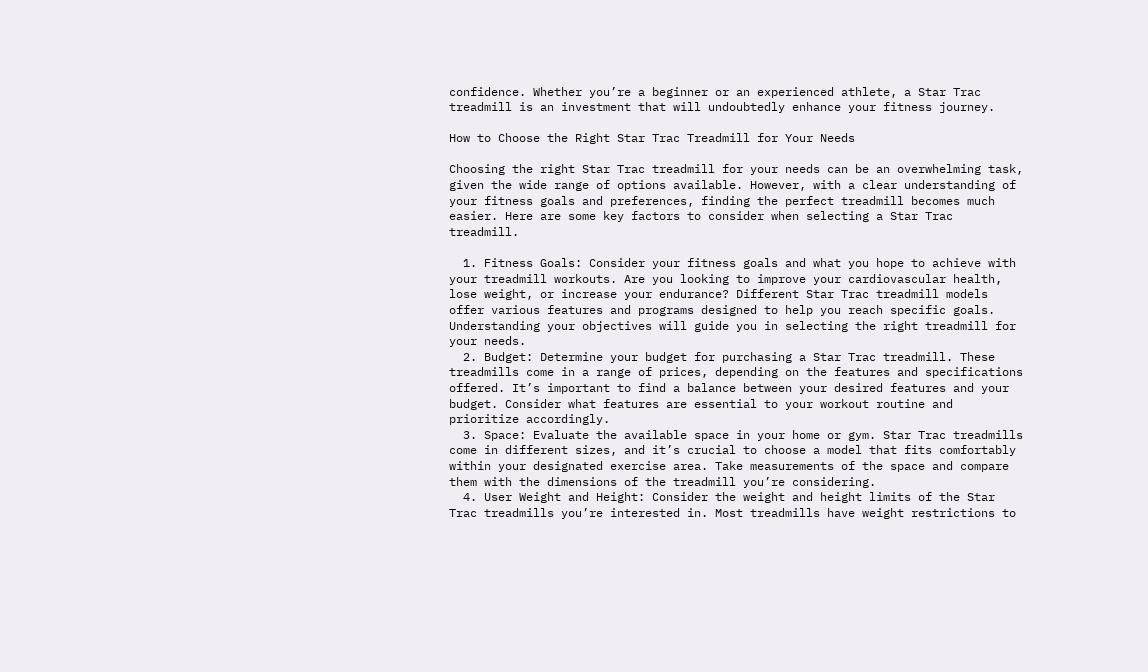confidence. Whether you’re a beginner or an experienced athlete, a Star Trac treadmill is an investment that will undoubtedly enhance your fitness journey.

How to Choose the Right Star Trac Treadmill for Your Needs

Choosing the right Star Trac treadmill for your needs can be an overwhelming task, given the wide range of options available. However, with a clear understanding of your fitness goals and preferences, finding the perfect treadmill becomes much easier. Here are some key factors to consider when selecting a Star Trac treadmill.

  1. Fitness Goals: Consider your fitness goals and what you hope to achieve with your treadmill workouts. Are you looking to improve your cardiovascular health, lose weight, or increase your endurance? Different Star Trac treadmill models offer various features and programs designed to help you reach specific goals. Understanding your objectives will guide you in selecting the right treadmill for your needs.
  2. Budget: Determine your budget for purchasing a Star Trac treadmill. These treadmills come in a range of prices, depending on the features and specifications offered. It’s important to find a balance between your desired features and your budget. Consider what features are essential to your workout routine and prioritize accordingly.
  3. Space: Evaluate the available space in your home or gym. Star Trac treadmills come in different sizes, and it’s crucial to choose a model that fits comfortably within your designated exercise area. Take measurements of the space and compare them with the dimensions of the treadmill you’re considering.
  4. User Weight and Height: Consider the weight and height limits of the Star Trac treadmills you’re interested in. Most treadmills have weight restrictions to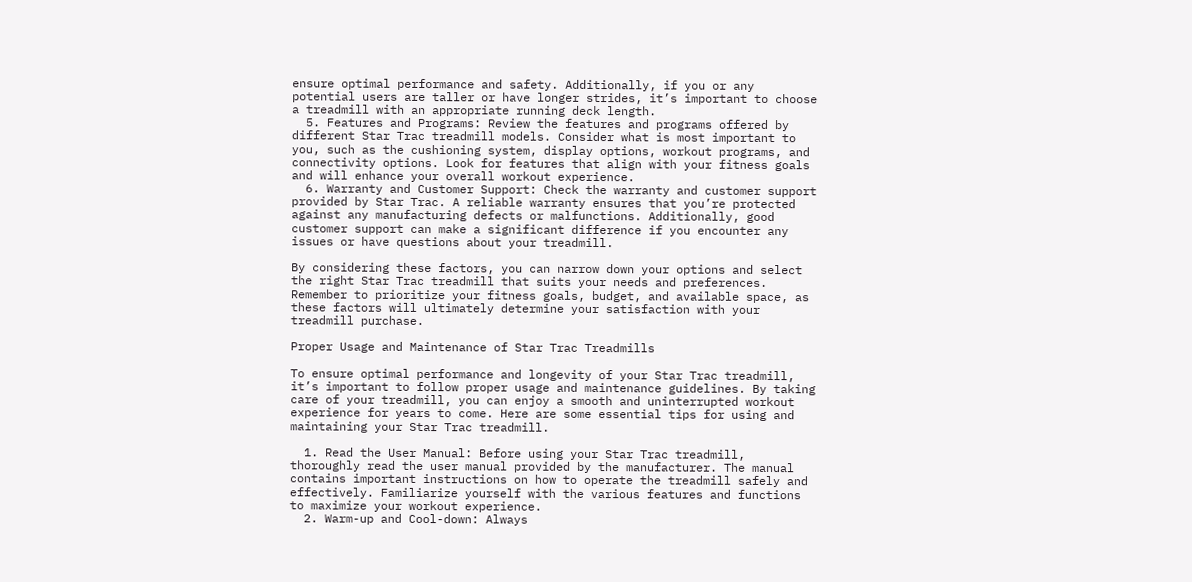ensure optimal performance and safety. Additionally, if you or any potential users are taller or have longer strides, it’s important to choose a treadmill with an appropriate running deck length.
  5. Features and Programs: Review the features and programs offered by different Star Trac treadmill models. Consider what is most important to you, such as the cushioning system, display options, workout programs, and connectivity options. Look for features that align with your fitness goals and will enhance your overall workout experience.
  6. Warranty and Customer Support: Check the warranty and customer support provided by Star Trac. A reliable warranty ensures that you’re protected against any manufacturing defects or malfunctions. Additionally, good customer support can make a significant difference if you encounter any issues or have questions about your treadmill.

By considering these factors, you can narrow down your options and select the right Star Trac treadmill that suits your needs and preferences. Remember to prioritize your fitness goals, budget, and available space, as these factors will ultimately determine your satisfaction with your treadmill purchase.

Proper Usage and Maintenance of Star Trac Treadmills

To ensure optimal performance and longevity of your Star Trac treadmill, it’s important to follow proper usage and maintenance guidelines. By taking care of your treadmill, you can enjoy a smooth and uninterrupted workout experience for years to come. Here are some essential tips for using and maintaining your Star Trac treadmill.

  1. Read the User Manual: Before using your Star Trac treadmill, thoroughly read the user manual provided by the manufacturer. The manual contains important instructions on how to operate the treadmill safely and effectively. Familiarize yourself with the various features and functions to maximize your workout experience.
  2. Warm-up and Cool-down: Always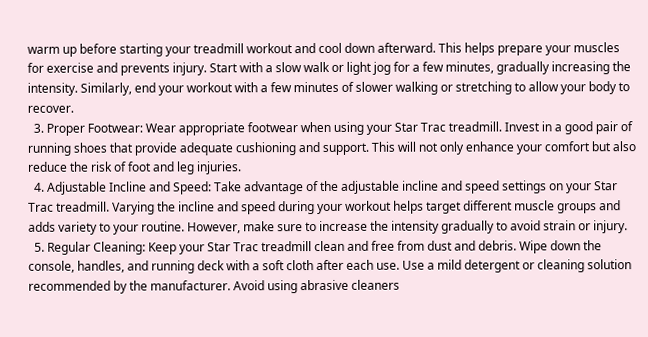warm up before starting your treadmill workout and cool down afterward. This helps prepare your muscles for exercise and prevents injury. Start with a slow walk or light jog for a few minutes, gradually increasing the intensity. Similarly, end your workout with a few minutes of slower walking or stretching to allow your body to recover.
  3. Proper Footwear: Wear appropriate footwear when using your Star Trac treadmill. Invest in a good pair of running shoes that provide adequate cushioning and support. This will not only enhance your comfort but also reduce the risk of foot and leg injuries.
  4. Adjustable Incline and Speed: Take advantage of the adjustable incline and speed settings on your Star Trac treadmill. Varying the incline and speed during your workout helps target different muscle groups and adds variety to your routine. However, make sure to increase the intensity gradually to avoid strain or injury.
  5. Regular Cleaning: Keep your Star Trac treadmill clean and free from dust and debris. Wipe down the console, handles, and running deck with a soft cloth after each use. Use a mild detergent or cleaning solution recommended by the manufacturer. Avoid using abrasive cleaners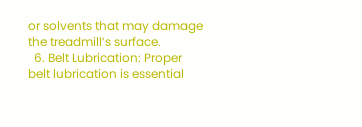or solvents that may damage the treadmill’s surface.
  6. Belt Lubrication: Proper belt lubrication is essential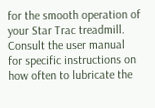for the smooth operation of your Star Trac treadmill. Consult the user manual for specific instructions on how often to lubricate the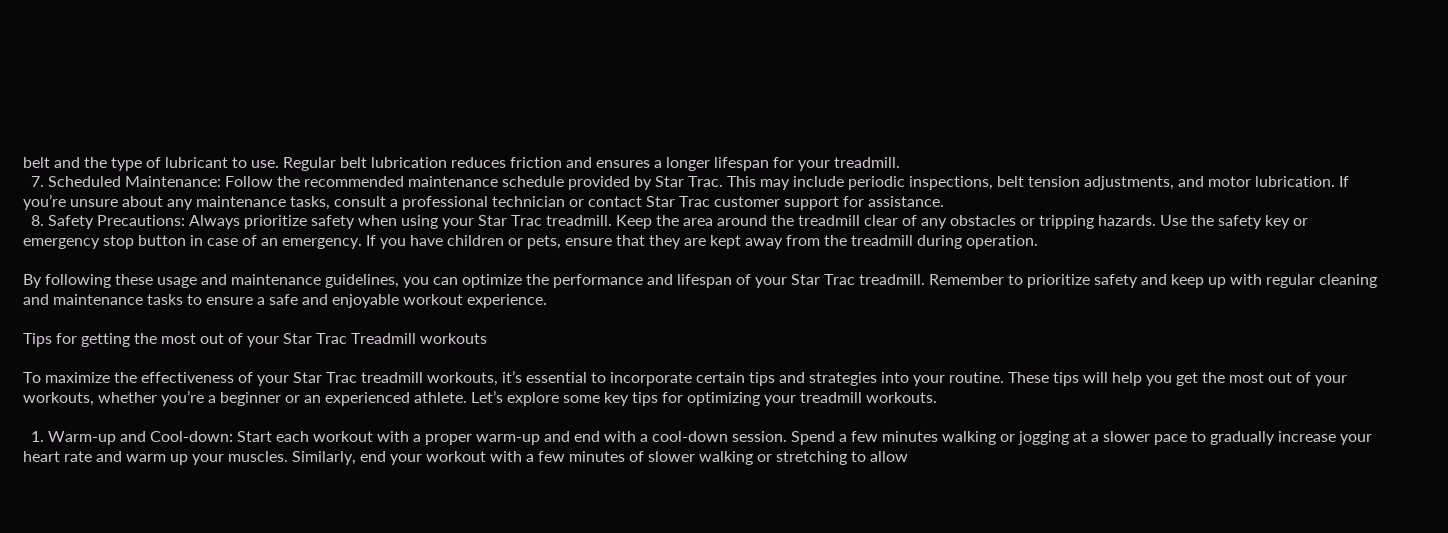belt and the type of lubricant to use. Regular belt lubrication reduces friction and ensures a longer lifespan for your treadmill.
  7. Scheduled Maintenance: Follow the recommended maintenance schedule provided by Star Trac. This may include periodic inspections, belt tension adjustments, and motor lubrication. If you’re unsure about any maintenance tasks, consult a professional technician or contact Star Trac customer support for assistance.
  8. Safety Precautions: Always prioritize safety when using your Star Trac treadmill. Keep the area around the treadmill clear of any obstacles or tripping hazards. Use the safety key or emergency stop button in case of an emergency. If you have children or pets, ensure that they are kept away from the treadmill during operation.

By following these usage and maintenance guidelines, you can optimize the performance and lifespan of your Star Trac treadmill. Remember to prioritize safety and keep up with regular cleaning and maintenance tasks to ensure a safe and enjoyable workout experience.

Tips for getting the most out of your Star Trac Treadmill workouts

To maximize the effectiveness of your Star Trac treadmill workouts, it’s essential to incorporate certain tips and strategies into your routine. These tips will help you get the most out of your workouts, whether you’re a beginner or an experienced athlete. Let’s explore some key tips for optimizing your treadmill workouts.

  1. Warm-up and Cool-down: Start each workout with a proper warm-up and end with a cool-down session. Spend a few minutes walking or jogging at a slower pace to gradually increase your heart rate and warm up your muscles. Similarly, end your workout with a few minutes of slower walking or stretching to allow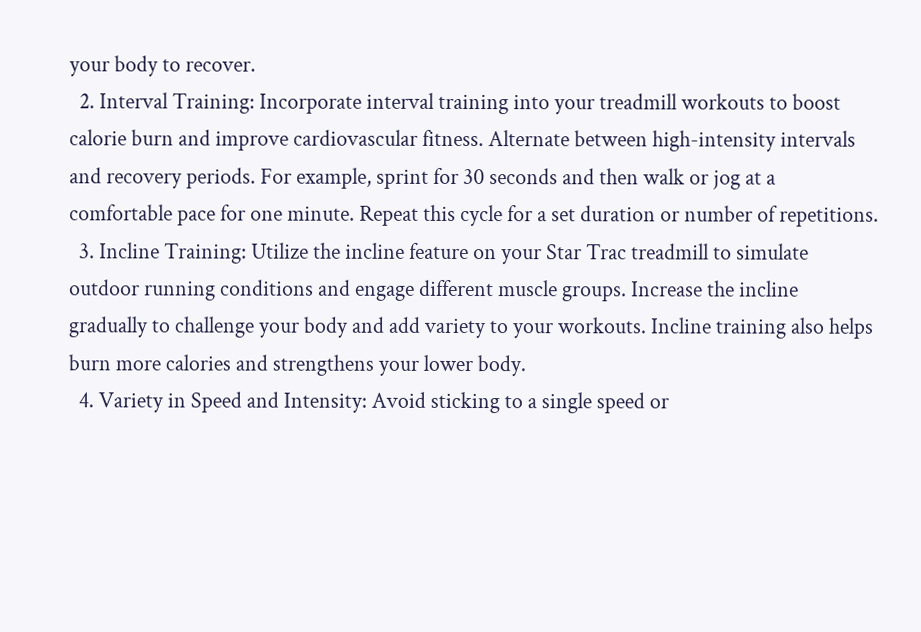your body to recover.
  2. Interval Training: Incorporate interval training into your treadmill workouts to boost calorie burn and improve cardiovascular fitness. Alternate between high-intensity intervals and recovery periods. For example, sprint for 30 seconds and then walk or jog at a comfortable pace for one minute. Repeat this cycle for a set duration or number of repetitions.
  3. Incline Training: Utilize the incline feature on your Star Trac treadmill to simulate outdoor running conditions and engage different muscle groups. Increase the incline gradually to challenge your body and add variety to your workouts. Incline training also helps burn more calories and strengthens your lower body.
  4. Variety in Speed and Intensity: Avoid sticking to a single speed or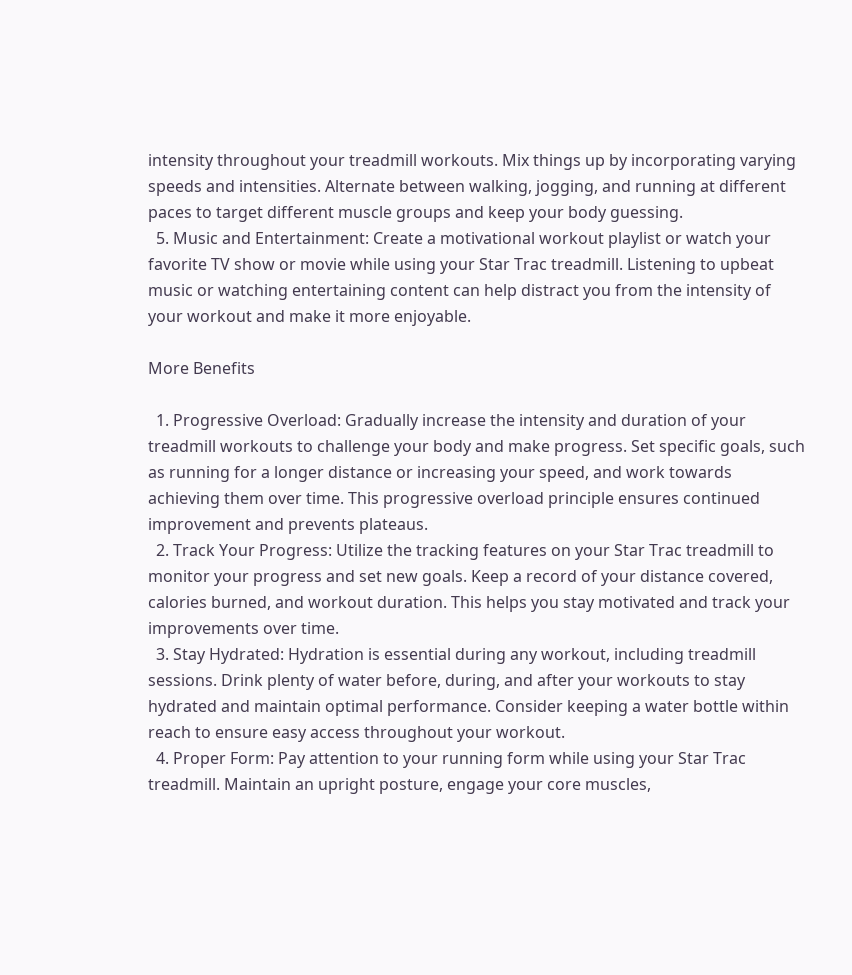intensity throughout your treadmill workouts. Mix things up by incorporating varying speeds and intensities. Alternate between walking, jogging, and running at different paces to target different muscle groups and keep your body guessing.
  5. Music and Entertainment: Create a motivational workout playlist or watch your favorite TV show or movie while using your Star Trac treadmill. Listening to upbeat music or watching entertaining content can help distract you from the intensity of your workout and make it more enjoyable.

More Benefits

  1. Progressive Overload: Gradually increase the intensity and duration of your treadmill workouts to challenge your body and make progress. Set specific goals, such as running for a longer distance or increasing your speed, and work towards achieving them over time. This progressive overload principle ensures continued improvement and prevents plateaus.
  2. Track Your Progress: Utilize the tracking features on your Star Trac treadmill to monitor your progress and set new goals. Keep a record of your distance covered, calories burned, and workout duration. This helps you stay motivated and track your improvements over time.
  3. Stay Hydrated: Hydration is essential during any workout, including treadmill sessions. Drink plenty of water before, during, and after your workouts to stay hydrated and maintain optimal performance. Consider keeping a water bottle within reach to ensure easy access throughout your workout.
  4. Proper Form: Pay attention to your running form while using your Star Trac treadmill. Maintain an upright posture, engage your core muscles,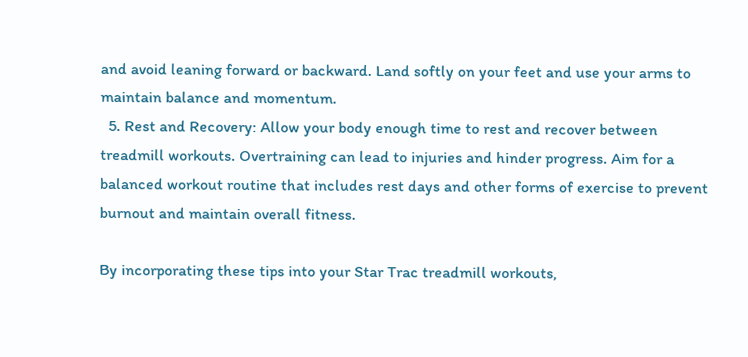and avoid leaning forward or backward. Land softly on your feet and use your arms to maintain balance and momentum.
  5. Rest and Recovery: Allow your body enough time to rest and recover between treadmill workouts. Overtraining can lead to injuries and hinder progress. Aim for a balanced workout routine that includes rest days and other forms of exercise to prevent burnout and maintain overall fitness.

By incorporating these tips into your Star Trac treadmill workouts,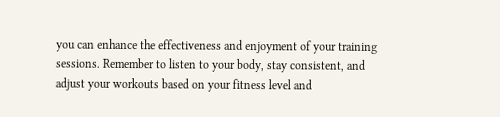you can enhance the effectiveness and enjoyment of your training sessions. Remember to listen to your body, stay consistent, and adjust your workouts based on your fitness level and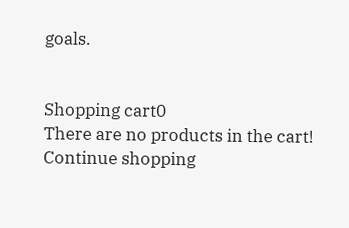goals.


Shopping cart0
There are no products in the cart!
Continue shopping